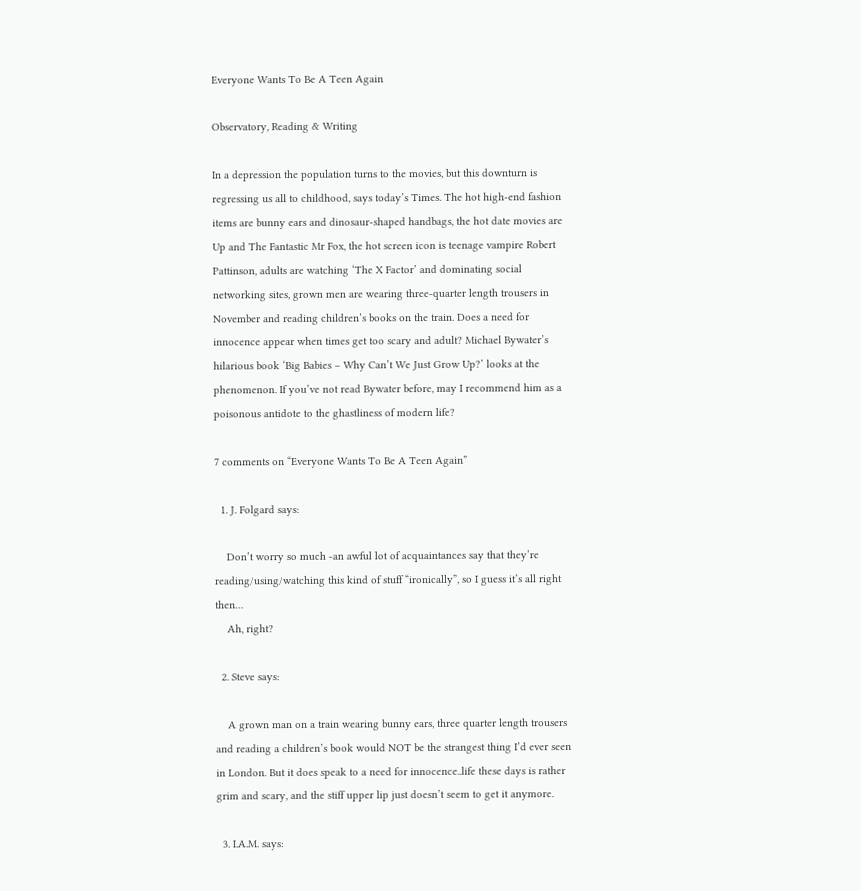Everyone Wants To Be A Teen Again

Observatory, Reading & Writing

In a depression the population turns to the movies, but this downturn is regressing us all to childhood, says today’s Times. The hot high-end fashion items are bunny ears and dinosaur-shaped handbags, the hot date movies are Up and The Fantastic Mr Fox, the hot screen icon is teenage vampire Robert Pattinson, adults are watching ‘The X Factor’ and dominating social networking sites, grown men are wearing three-quarter length trousers in November and reading children’s books on the train. Does a need for innocence appear when times get too scary and adult? Michael Bywater’s hilarious book ‘Big Babies – Why Can’t We Just Grow Up?’ looks at the phenomenon. If you’ve not read Bywater before, may I recommend him as a poisonous antidote to the ghastliness of modern life?

7 comments on “Everyone Wants To Be A Teen Again”

  1. J. Folgard says:

    Don’t worry so much -an awful lot of acquaintances say that they’re reading/using/watching this kind of stuff “ironically”, so I guess it’s all right then…
    Ah, right?

  2. Steve says:

    A grown man on a train wearing bunny ears, three quarter length trousers and reading a children’s book would NOT be the strangest thing I’d ever seen in London. But it does speak to a need for innocence..life these days is rather grim and scary, and the stiff upper lip just doesn’t seem to get it anymore.

  3. I.A.M. says: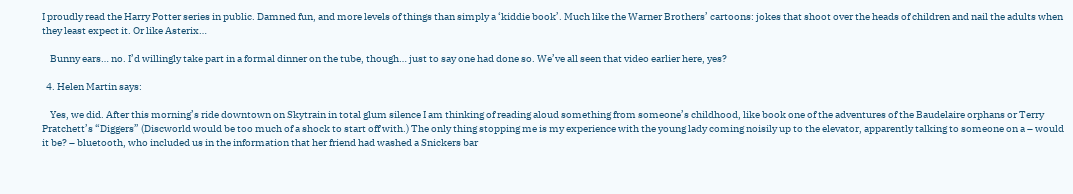I proudly read the Harry Potter series in public. Damned fun, and more levels of things than simply a ‘kiddie book’. Much like the Warner Brothers’ cartoons: jokes that shoot over the heads of children and nail the adults when they least expect it. Or like Asterix…

    Bunny ears… no. I’d willingly take part in a formal dinner on the tube, though… just to say one had done so. We’ve all seen that video earlier here, yes?

  4. Helen Martin says:

    Yes, we did. After this morning’s ride downtown on Skytrain in total glum silence I am thinking of reading aloud something from someone’s childhood, like book one of the adventures of the Baudelaire orphans or Terry Pratchett’s “Diggers” (Discworld would be too much of a shock to start off with.) The only thing stopping me is my experience with the young lady coming noisily up to the elevator, apparently talking to someone on a – would it be? – bluetooth, who included us in the information that her friend had washed a Snickers bar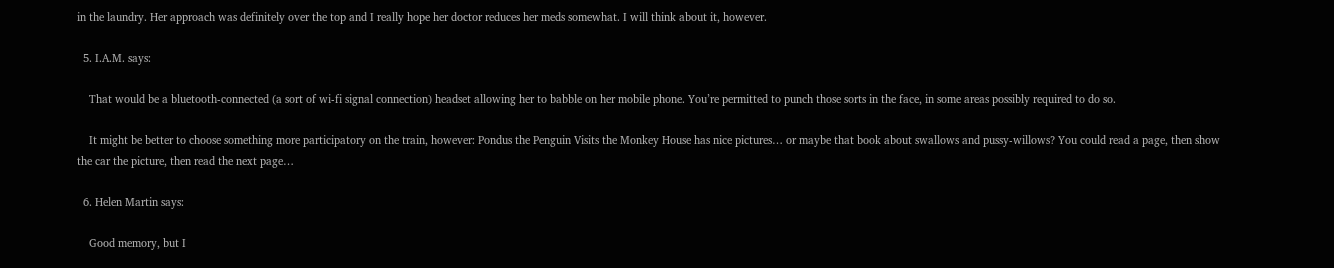in the laundry. Her approach was definitely over the top and I really hope her doctor reduces her meds somewhat. I will think about it, however.

  5. I.A.M. says:

    That would be a bluetooth-connected (a sort of wi-fi signal connection) headset allowing her to babble on her mobile phone. You’re permitted to punch those sorts in the face, in some areas possibly required to do so.

    It might be better to choose something more participatory on the train, however: Pondus the Penguin Visits the Monkey House has nice pictures… or maybe that book about swallows and pussy-willows? You could read a page, then show the car the picture, then read the next page…

  6. Helen Martin says:

    Good memory, but I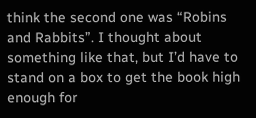think the second one was “Robins and Rabbits”. I thought about something like that, but I’d have to stand on a box to get the book high enough for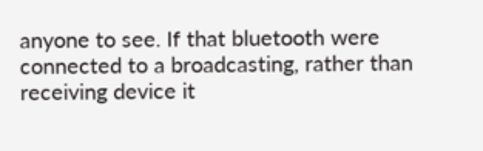anyone to see. If that bluetooth were connected to a broadcasting, rather than receiving device it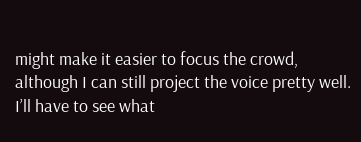might make it easier to focus the crowd, although I can still project the voice pretty well. I’ll have to see what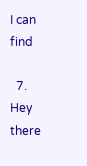I can find

  7. Hey there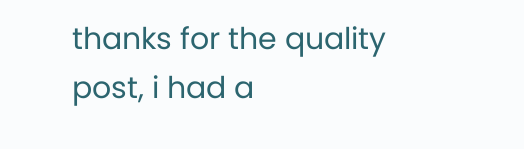thanks for the quality post, i had a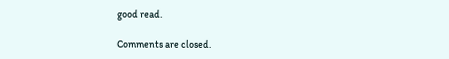good read.

Comments are closed.